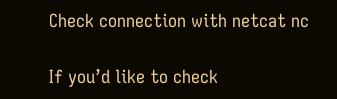Check connection with netcat nc

If you’d like to check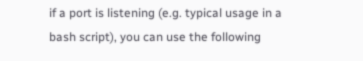if a port is listening (e.g. typical usage in a bash script), you can use the following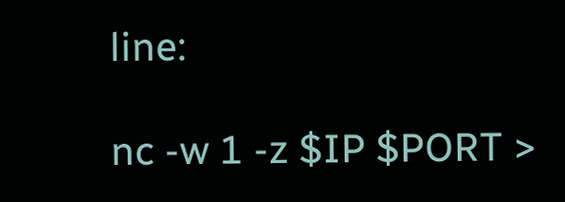line:

nc -w 1 -z $IP $PORT >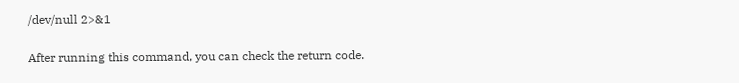/dev/null 2>&1

After running this command, you can check the return code.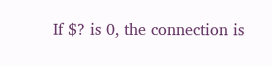If $? is 0, the connection is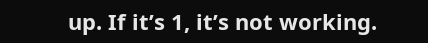up. If it’s 1, it’s not working.